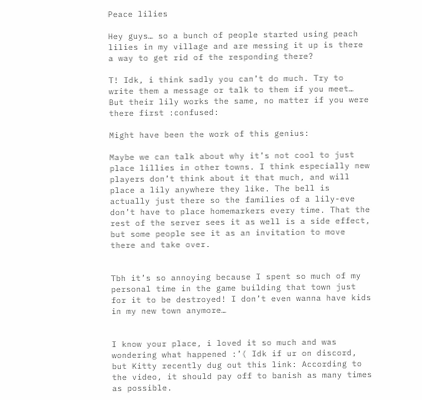Peace lilies

Hey guys… so a bunch of people started using peach lilies in my village and are messing it up is there a way to get rid of the responding there?

T! Idk, i think sadly you can’t do much. Try to write them a message or talk to them if you meet… But their lily works the same, no matter if you were there first :confused:

Might have been the work of this genius:

Maybe we can talk about why it’s not cool to just place lillies in other towns. I think especially new players don’t think about it that much, and will place a lily anywhere they like. The bell is actually just there so the families of a lily-eve don’t have to place homemarkers every time. That the rest of the server sees it as well is a side effect, but some people see it as an invitation to move there and take over.


Tbh it’s so annoying because I spent so much of my personal time in the game building that town just for it to be destroyed! I don’t even wanna have kids in my new town anymore…


I know your place, i loved it so much and was wondering what happened :’( Idk if ur on discord, but Kitty recently dug out this link: According to the video, it should pay off to banish as many times as possible.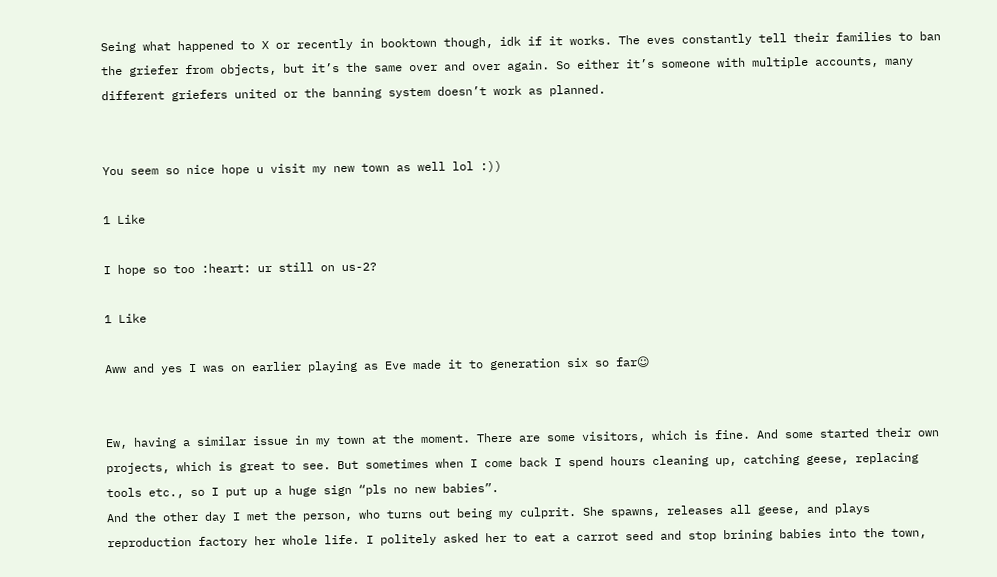Seing what happened to X or recently in booktown though, idk if it works. The eves constantly tell their families to ban the griefer from objects, but it’s the same over and over again. So either it’s someone with multiple accounts, many different griefers united or the banning system doesn’t work as planned.


You seem so nice hope u visit my new town as well lol :))

1 Like

I hope so too :heart: ur still on us-2?

1 Like

Aww and yes I was on earlier playing as Eve made it to generation six so far☺


Ew, having a similar issue in my town at the moment. There are some visitors, which is fine. And some started their own projects, which is great to see. But sometimes when I come back I spend hours cleaning up, catching geese, replacing tools etc., so I put up a huge sign “pls no new babies”.
And the other day I met the person, who turns out being my culprit. She spawns, releases all geese, and plays reproduction factory her whole life. I politely asked her to eat a carrot seed and stop brining babies into the town,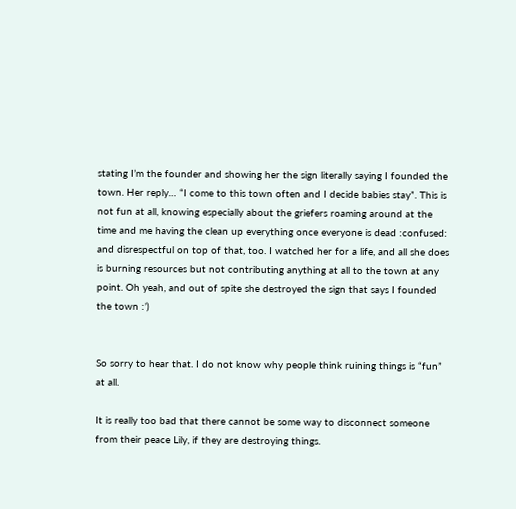stating I’m the founder and showing her the sign literally saying I founded the town. Her reply… “I come to this town often and I decide babies stay”. This is not fun at all, knowing especially about the griefers roaming around at the time and me having the clean up everything once everyone is dead :confused: and disrespectful on top of that, too. I watched her for a life, and all she does is burning resources but not contributing anything at all to the town at any point. Oh yeah, and out of spite she destroyed the sign that says I founded the town :’)


So sorry to hear that. I do not know why people think ruining things is “fun” at all.

It is really too bad that there cannot be some way to disconnect someone from their peace Lily, if they are destroying things.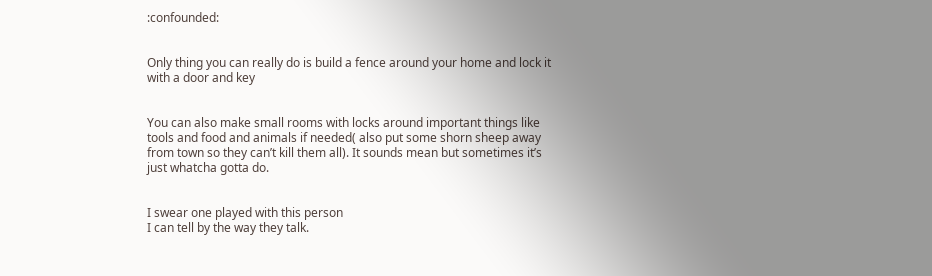:confounded:


Only thing you can really do is build a fence around your home and lock it with a door and key


You can also make small rooms with locks around important things like tools and food and animals if needed( also put some shorn sheep away from town so they can’t kill them all). It sounds mean but sometimes it’s just whatcha gotta do.


I swear one played with this person
I can tell by the way they talk.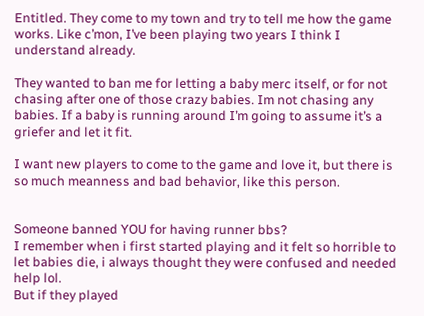Entitled. They come to my town and try to tell me how the game works. Like c’mon, I’ve been playing two years I think I understand already.

They wanted to ban me for letting a baby merc itself, or for not chasing after one of those crazy babies. Im not chasing any babies. If a baby is running around I’m going to assume it’s a griefer and let it fit.

I want new players to come to the game and love it, but there is so much meanness and bad behavior, like this person.


Someone banned YOU for having runner bbs?
I remember when i first started playing and it felt so horrible to let babies die, i always thought they were confused and needed help lol.
But if they played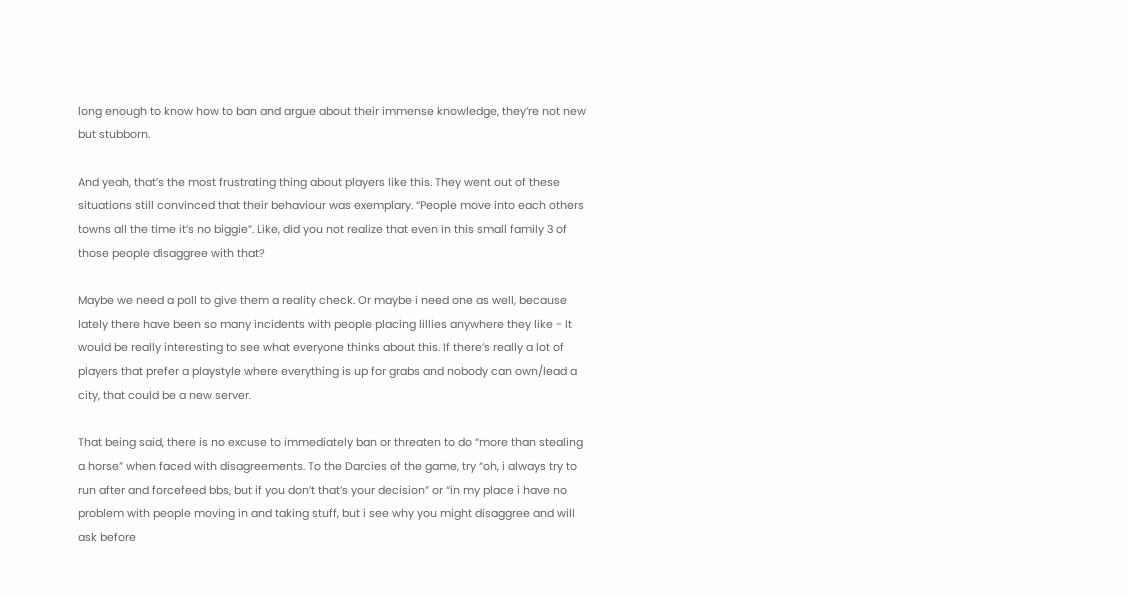long enough to know how to ban and argue about their immense knowledge, they’re not new but stubborn.

And yeah, that’s the most frustrating thing about players like this. They went out of these situations still convinced that their behaviour was exemplary. “People move into each others towns all the time it’s no biggie”. Like, did you not realize that even in this small family 3 of those people disaggree with that?

Maybe we need a poll to give them a reality check. Or maybe i need one as well, because lately there have been so many incidents with people placing lillies anywhere they like - It would be really interesting to see what everyone thinks about this. If there’s really a lot of players that prefer a playstyle where everything is up for grabs and nobody can own/lead a city, that could be a new server.

That being said, there is no excuse to immediately ban or threaten to do “more than stealing a horse” when faced with disagreements. To the Darcies of the game, try “oh, i always try to run after and forcefeed bbs, but if you don’t that’s your decision” or “in my place i have no problem with people moving in and taking stuff, but i see why you might disaggree and will ask before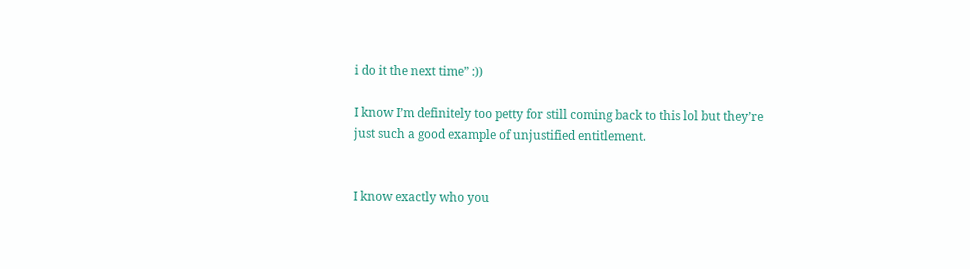i do it the next time” :))

I know I’m definitely too petty for still coming back to this lol but they’re just such a good example of unjustified entitlement.


I know exactly who you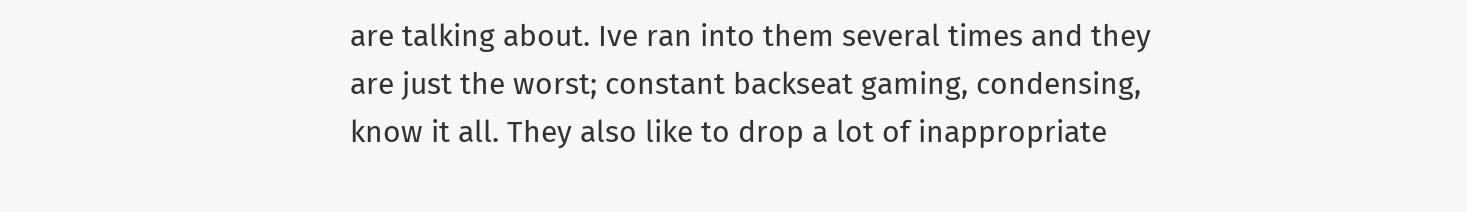are talking about. Ive ran into them several times and they are just the worst; constant backseat gaming, condensing, know it all. They also like to drop a lot of inappropriate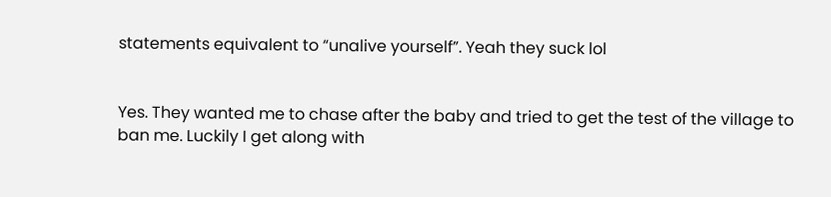statements equivalent to “unalive yourself”. Yeah they suck lol


Yes. They wanted me to chase after the baby and tried to get the test of the village to ban me. Luckily I get along with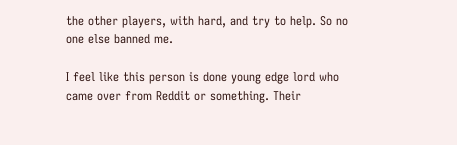the other players, with hard, and try to help. So no one else banned me.

I feel like this person is done young edge lord who came over from Reddit or something. Their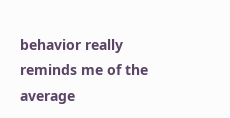behavior really reminds me of the average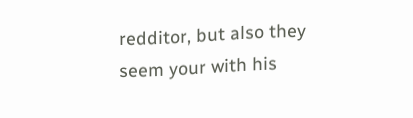redditor, but also they seem your with his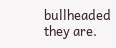bullheaded they are.